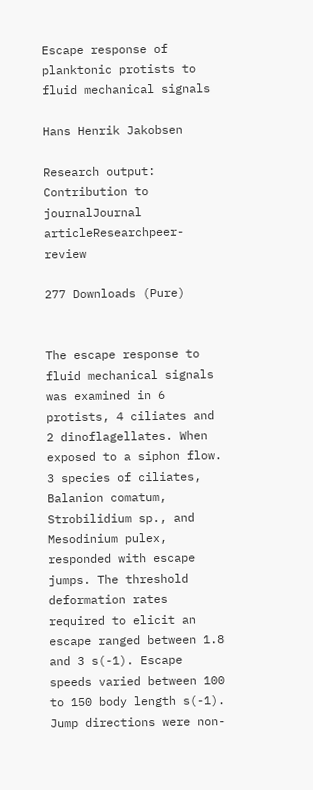Escape response of planktonic protists to fluid mechanical signals

Hans Henrik Jakobsen

Research output: Contribution to journalJournal articleResearchpeer-review

277 Downloads (Pure)


The escape response to fluid mechanical signals was examined in 6 protists, 4 ciliates and 2 dinoflagellates. When exposed to a siphon flow. 3 species of ciliates, Balanion comatum, Strobilidium sp., and Mesodinium pulex, responded with escape jumps. The threshold deformation rates required to elicit an escape ranged between 1.8 and 3 s(-1). Escape speeds varied between 100 to 150 body length s(-1). Jump directions were non-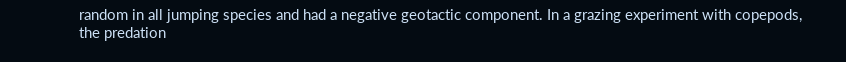random in all jumping species and had a negative geotactic component. In a grazing experiment with copepods, the predation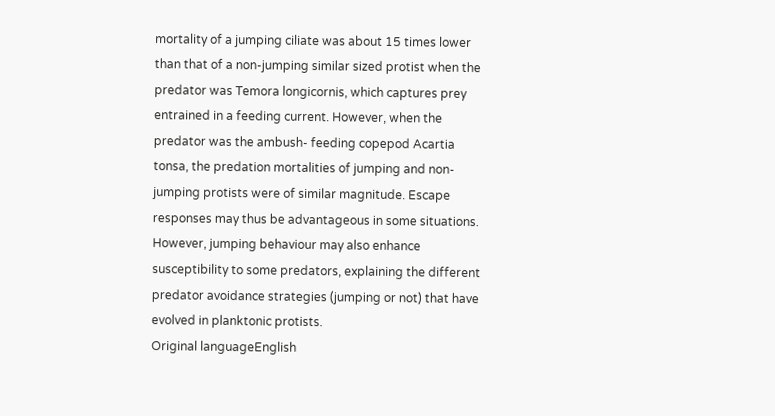mortality of a jumping ciliate was about 15 times lower than that of a non-jumping similar sized protist when the predator was Temora longicornis, which captures prey entrained in a feeding current. However, when the predator was the ambush- feeding copepod Acartia tonsa, the predation mortalities of jumping and non-jumping protists were of similar magnitude. Escape responses may thus be advantageous in some situations. However, jumping behaviour may also enhance susceptibility to some predators, explaining the different predator avoidance strategies (jumping or not) that have evolved in planktonic protists.
Original languageEnglish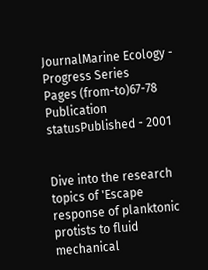JournalMarine Ecology - Progress Series
Pages (from-to)67-78
Publication statusPublished - 2001


Dive into the research topics of 'Escape response of planktonic protists to fluid mechanical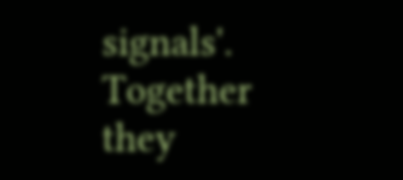signals'. Together they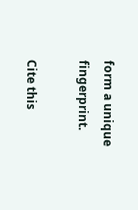form a unique fingerprint.

Cite this